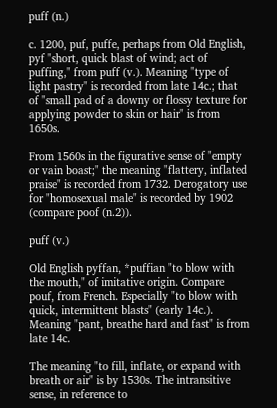puff (n.)

c. 1200, puf, puffe, perhaps from Old English, pyf "short, quick blast of wind; act of puffing," from puff (v.). Meaning "type of light pastry" is recorded from late 14c.; that of "small pad of a downy or flossy texture for applying powder to skin or hair" is from 1650s.

From 1560s in the figurative sense of "empty or vain boast;" the meaning "flattery, inflated praise" is recorded from 1732. Derogatory use for "homosexual male" is recorded by 1902 (compare poof (n.2)).

puff (v.)

Old English pyffan, *puffian "to blow with the mouth," of imitative origin. Compare pouf, from French. Especially "to blow with quick, intermittent blasts" (early 14c.). Meaning "pant, breathe hard and fast" is from late 14c.

The meaning "to fill, inflate, or expand with breath or air" is by 1530s. The intransitive sense, in reference to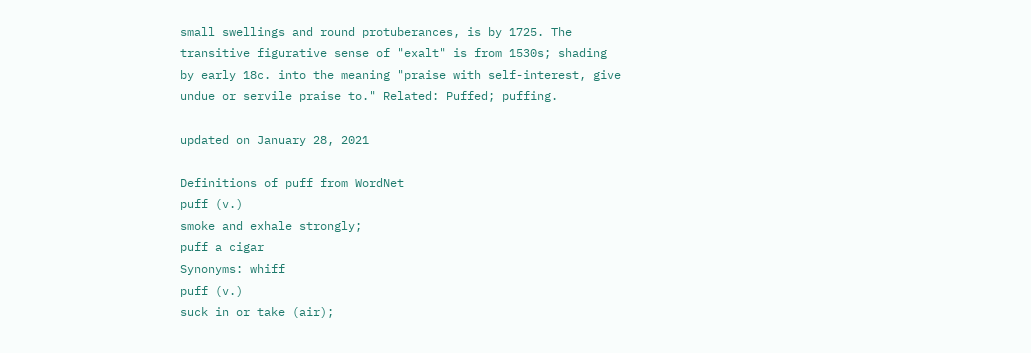small swellings and round protuberances, is by 1725. The transitive figurative sense of "exalt" is from 1530s; shading by early 18c. into the meaning "praise with self-interest, give undue or servile praise to." Related: Puffed; puffing.

updated on January 28, 2021

Definitions of puff from WordNet
puff (v.)
smoke and exhale strongly;
puff a cigar
Synonyms: whiff
puff (v.)
suck in or take (air);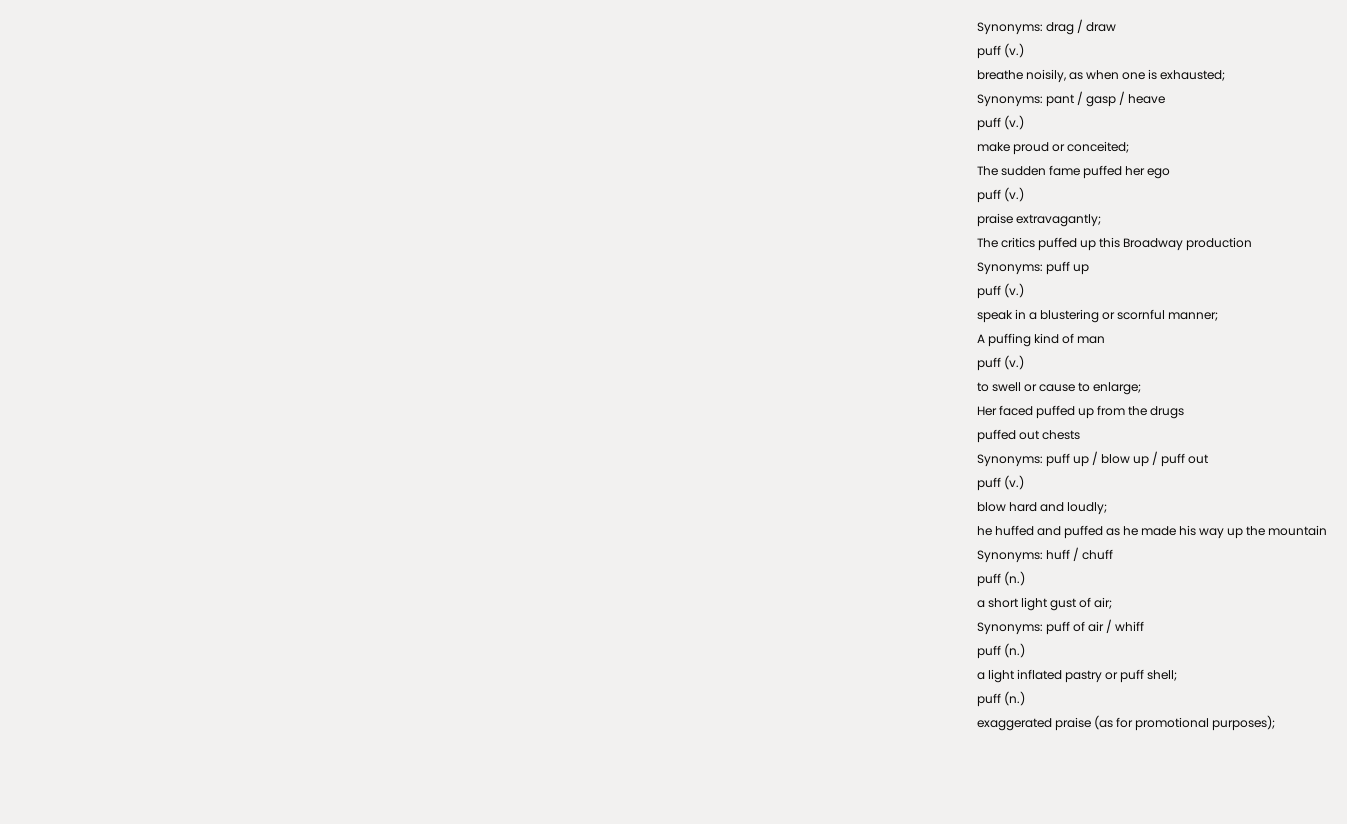Synonyms: drag / draw
puff (v.)
breathe noisily, as when one is exhausted;
Synonyms: pant / gasp / heave
puff (v.)
make proud or conceited;
The sudden fame puffed her ego
puff (v.)
praise extravagantly;
The critics puffed up this Broadway production
Synonyms: puff up
puff (v.)
speak in a blustering or scornful manner;
A puffing kind of man
puff (v.)
to swell or cause to enlarge;
Her faced puffed up from the drugs
puffed out chests
Synonyms: puff up / blow up / puff out
puff (v.)
blow hard and loudly;
he huffed and puffed as he made his way up the mountain
Synonyms: huff / chuff
puff (n.)
a short light gust of air;
Synonyms: puff of air / whiff
puff (n.)
a light inflated pastry or puff shell;
puff (n.)
exaggerated praise (as for promotional purposes);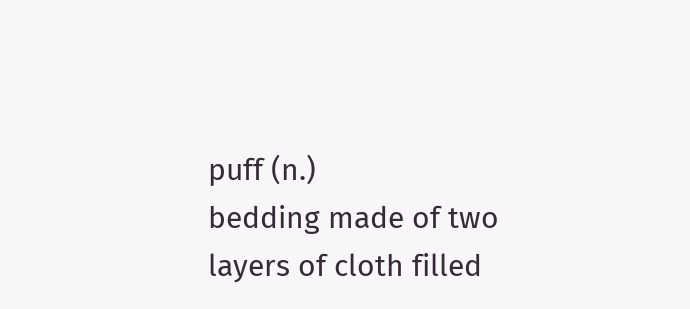puff (n.)
bedding made of two layers of cloth filled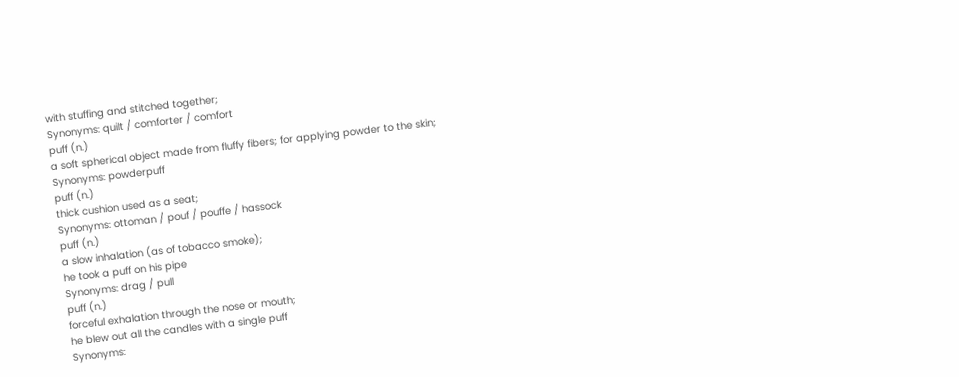with stuffing and stitched together;
Synonyms: quilt / comforter / comfort
puff (n.)
a soft spherical object made from fluffy fibers; for applying powder to the skin;
Synonyms: powderpuff
puff (n.)
thick cushion used as a seat;
Synonyms: ottoman / pouf / pouffe / hassock
puff (n.)
a slow inhalation (as of tobacco smoke);
he took a puff on his pipe
Synonyms: drag / pull
puff (n.)
forceful exhalation through the nose or mouth;
he blew out all the candles with a single puff
Synonyms: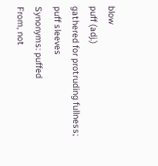blow
puff (adj.)
gathered for protruding fullness;
puff sleeves
Synonyms: puffed
From, not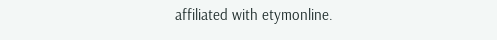affiliated with etymonline.